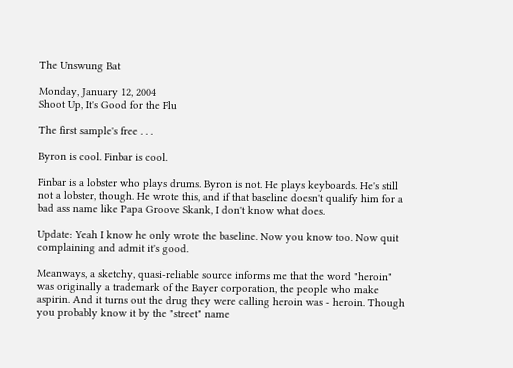The Unswung Bat

Monday, January 12, 2004
Shoot Up, It's Good for the Flu

The first sample's free . . .

Byron is cool. Finbar is cool.

Finbar is a lobster who plays drums. Byron is not. He plays keyboards. He's still not a lobster, though. He wrote this, and if that baseline doesn't qualify him for a bad ass name like Papa Groove Skank, I don't know what does.

Update: Yeah I know he only wrote the baseline. Now you know too. Now quit complaining and admit it's good.

Meanways, a sketchy, quasi-reliable source informs me that the word "heroin" was originally a trademark of the Bayer corporation, the people who make aspirin. And it turns out the drug they were calling heroin was - heroin. Though you probably know it by the "street" name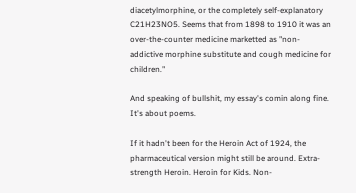diacetylmorphine, or the completely self-explanatory C21H23NO5. Seems that from 1898 to 1910 it was an over-the-counter medicine marketted as "non-addictive morphine substitute and cough medicine for children."

And speaking of bullshit, my essay's comin along fine. It's about poems.

If it hadn't been for the Heroin Act of 1924, the pharmaceutical version might still be around. Extra-strength Heroin. Heroin for Kids. Non-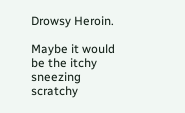Drowsy Heroin.

Maybe it would be the itchy sneezing scratchy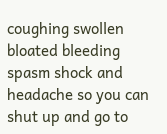coughing swollen bloated bleeding spasm shock and headache so you can shut up and go to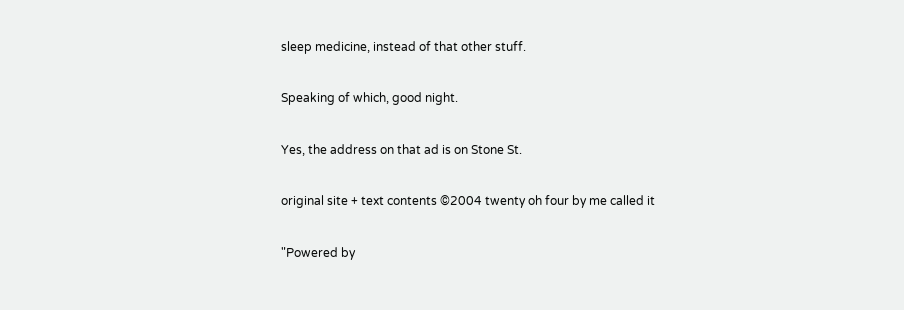sleep medicine, instead of that other stuff.

Speaking of which, good night.

Yes, the address on that ad is on Stone St.

original site + text contents ©2004 twenty oh four by me called it

"Powered by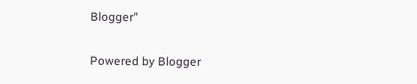Blogger"

Powered by Blogger